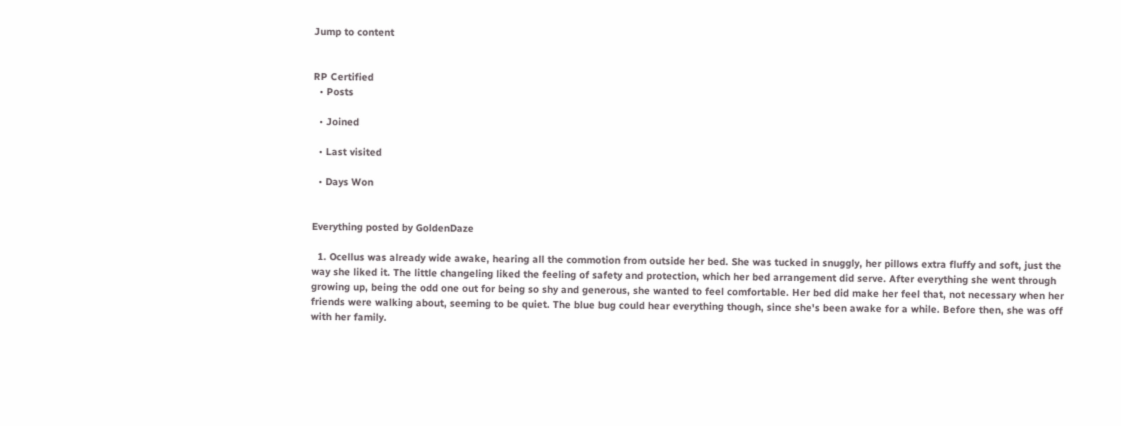Jump to content


RP Certified
  • Posts

  • Joined

  • Last visited

  • Days Won


Everything posted by GoldenDaze

  1. Ocellus was already wide awake, hearing all the commotion from outside her bed. She was tucked in snuggly, her pillows extra fluffy and soft, just the way she liked it. The little changeling liked the feeling of safety and protection, which her bed arrangement did serve. After everything she went through growing up, being the odd one out for being so shy and generous, she wanted to feel comfortable. Her bed did make her feel that, not necessary when her friends were walking about, seeming to be quiet. The blue bug could hear everything though, since she's been awake for a while. Before then, she was off with her family.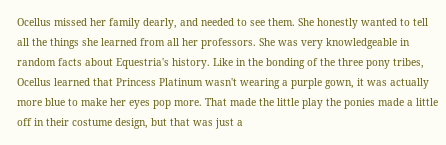Ocellus missed her family dearly, and needed to see them. She honestly wanted to tell all the things she learned from all her professors. She was very knowledgeable in random facts about Equestria's history. Like in the bonding of the three pony tribes, Ocellus learned that Princess Platinum wasn't wearing a purple gown, it was actually more blue to make her eyes pop more. That made the little play the ponies made a little off in their costume design, but that was just a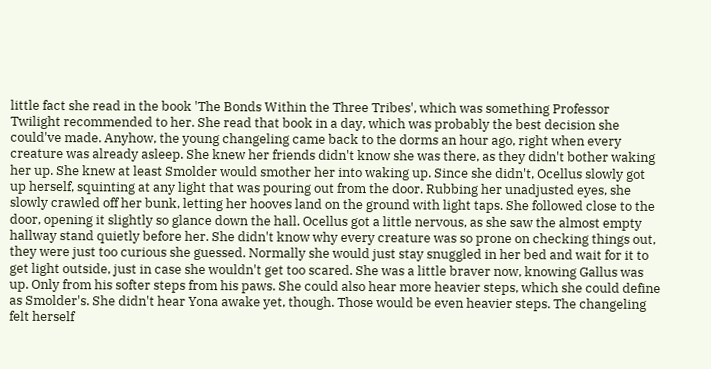little fact she read in the book 'The Bonds Within the Three Tribes', which was something Professor Twilight recommended to her. She read that book in a day, which was probably the best decision she could've made. Anyhow, the young changeling came back to the dorms an hour ago, right when every creature was already asleep. She knew her friends didn't know she was there, as they didn't bother waking her up. She knew at least Smolder would smother her into waking up. Since she didn't, Ocellus slowly got up herself, squinting at any light that was pouring out from the door. Rubbing her unadjusted eyes, she slowly crawled off her bunk, letting her hooves land on the ground with light taps. She followed close to the door, opening it slightly so glance down the hall. Ocellus got a little nervous, as she saw the almost empty hallway stand quietly before her. She didn't know why every creature was so prone on checking things out, they were just too curious she guessed. Normally she would just stay snuggled in her bed and wait for it to get light outside, just in case she wouldn't get too scared. She was a little braver now, knowing Gallus was up. Only from his softer steps from his paws. She could also hear more heavier steps, which she could define as Smolder's. She didn't hear Yona awake yet, though. Those would be even heavier steps. The changeling felt herself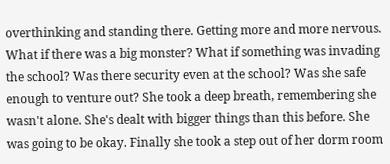overthinking and standing there. Getting more and more nervous. What if there was a big monster? What if something was invading the school? Was there security even at the school? Was she safe enough to venture out? She took a deep breath, remembering she wasn't alone. She's dealt with bigger things than this before. She was going to be okay. Finally she took a step out of her dorm room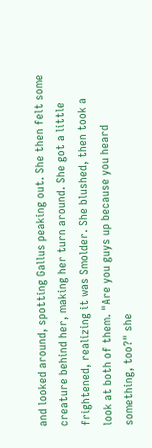and looked around, spotting Gallus peaking out. She then felt some creature behind her, making her turn around. She got a little frightened, realizing it was Smolder. She blushed, then took a look at both of them. "Are you guys up because you heard something, too?" she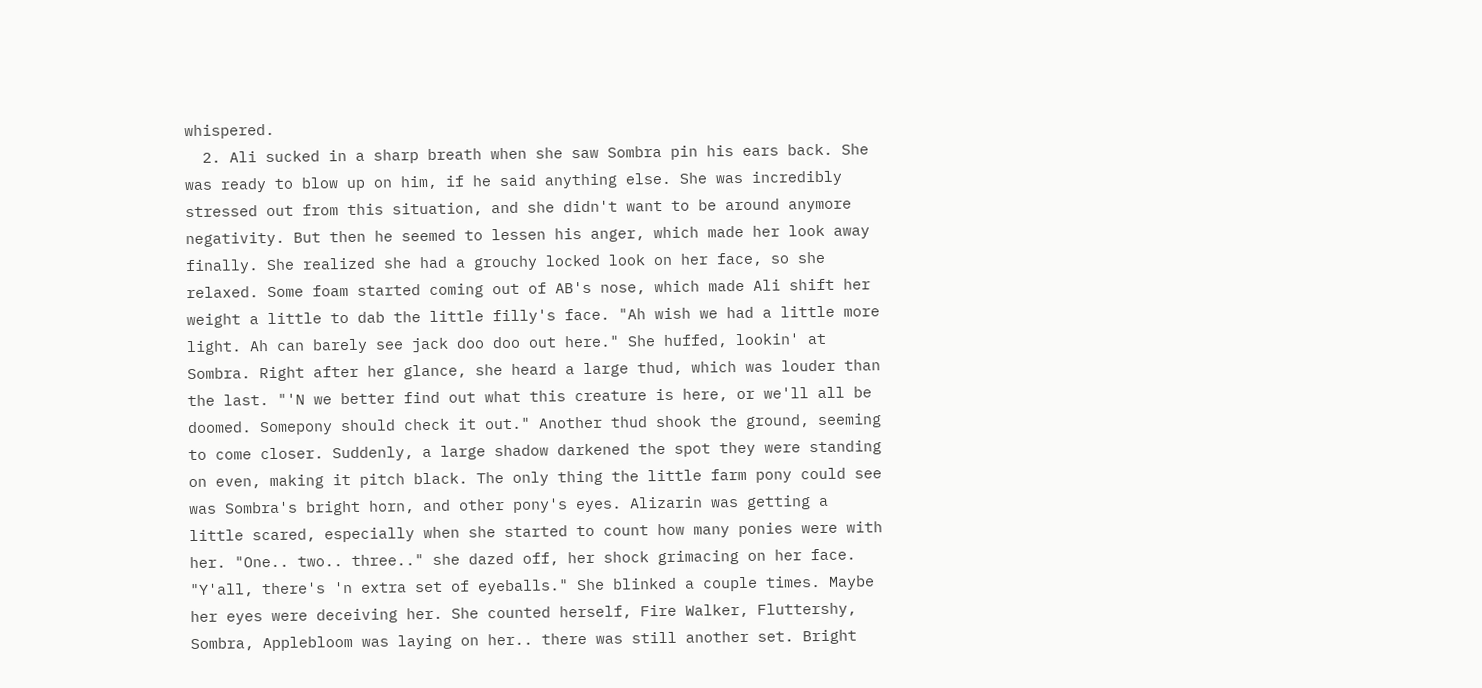whispered.
  2. Ali sucked in a sharp breath when she saw Sombra pin his ears back. She was ready to blow up on him, if he said anything else. She was incredibly stressed out from this situation, and she didn't want to be around anymore negativity. But then he seemed to lessen his anger, which made her look away finally. She realized she had a grouchy locked look on her face, so she relaxed. Some foam started coming out of AB's nose, which made Ali shift her weight a little to dab the little filly's face. "Ah wish we had a little more light. Ah can barely see jack doo doo out here." She huffed, lookin' at Sombra. Right after her glance, she heard a large thud, which was louder than the last. "'N we better find out what this creature is here, or we'll all be doomed. Somepony should check it out." Another thud shook the ground, seeming to come closer. Suddenly, a large shadow darkened the spot they were standing on even, making it pitch black. The only thing the little farm pony could see was Sombra's bright horn, and other pony's eyes. Alizarin was getting a little scared, especially when she started to count how many ponies were with her. "One.. two.. three.." she dazed off, her shock grimacing on her face. "Y'all, there's 'n extra set of eyeballs." She blinked a couple times. Maybe her eyes were deceiving her. She counted herself, Fire Walker, Fluttershy, Sombra, Applebloom was laying on her.. there was still another set. Bright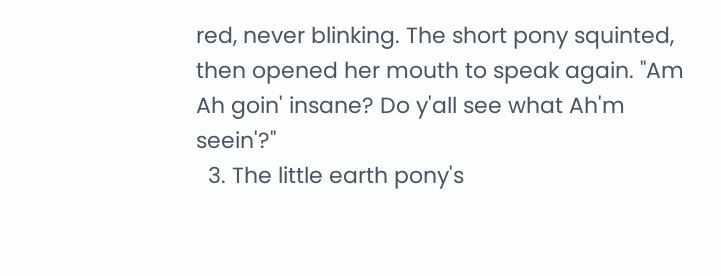red, never blinking. The short pony squinted, then opened her mouth to speak again. "Am Ah goin' insane? Do y'all see what Ah'm seein'?"
  3. The little earth pony's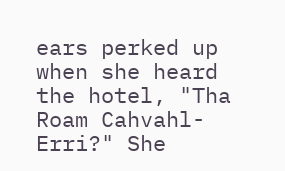ears perked up when she heard the hotel, "Tha Roam Cahvahl-Erri?" She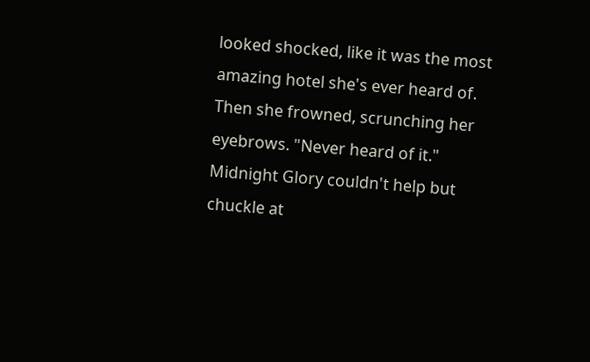looked shocked, like it was the most amazing hotel she's ever heard of. Then she frowned, scrunching her eyebrows. "Never heard of it." Midnight Glory couldn't help but chuckle at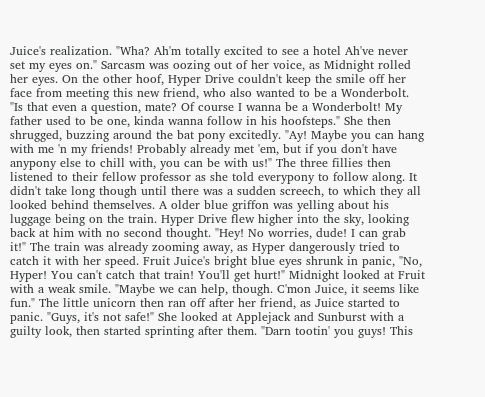Juice's realization. "Wha? Ah'm totally excited to see a hotel Ah've never set my eyes on." Sarcasm was oozing out of her voice, as Midnight rolled her eyes. On the other hoof, Hyper Drive couldn't keep the smile off her face from meeting this new friend, who also wanted to be a Wonderbolt. "Is that even a question, mate? Of course I wanna be a Wonderbolt! My father used to be one, kinda wanna follow in his hoofsteps." She then shrugged, buzzing around the bat pony excitedly. "Ay! Maybe you can hang with me 'n my friends! Probably already met 'em, but if you don't have anypony else to chill with, you can be with us!" The three fillies then listened to their fellow professor as she told everypony to follow along. It didn't take long though until there was a sudden screech, to which they all looked behind themselves. A older blue griffon was yelling about his luggage being on the train. Hyper Drive flew higher into the sky, looking back at him with no second thought. "Hey! No worries, dude! I can grab it!" The train was already zooming away, as Hyper dangerously tried to catch it with her speed. Fruit Juice's bright blue eyes shrunk in panic, "No, Hyper! You can't catch that train! You'll get hurt!" Midnight looked at Fruit with a weak smile. "Maybe we can help, though. C'mon Juice, it seems like fun." The little unicorn then ran off after her friend, as Juice started to panic. "Guys, it's not safe!" She looked at Applejack and Sunburst with a guilty look, then started sprinting after them. "Darn tootin' you guys! This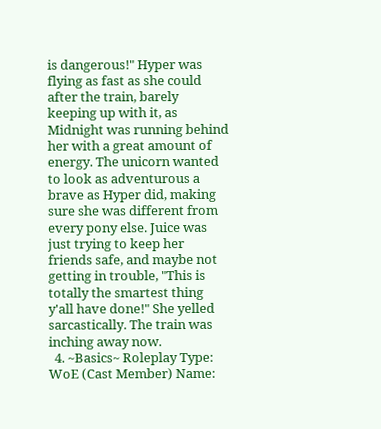is dangerous!" Hyper was flying as fast as she could after the train, barely keeping up with it, as Midnight was running behind her with a great amount of energy. The unicorn wanted to look as adventurous a brave as Hyper did, making sure she was different from every pony else. Juice was just trying to keep her friends safe, and maybe not getting in trouble, "This is totally the smartest thing y'all have done!" She yelled sarcastically. The train was inching away now.
  4. ~Basics~ Roleplay Type: WoE (Cast Member) Name: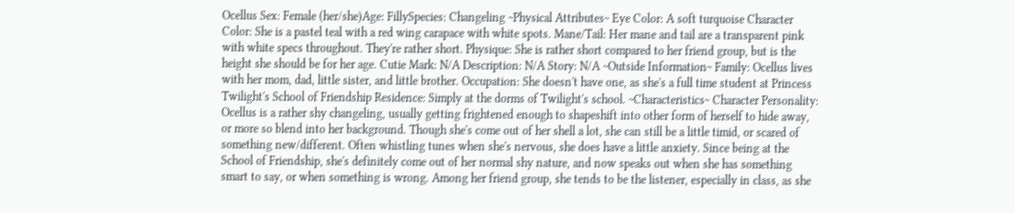Ocellus Sex: Female (her/she)Age: FillySpecies: Changeling ~Physical Attributes~ Eye Color: A soft turquoise Character Color: She is a pastel teal with a red wing carapace with white spots. Mane/Tail: Her mane and tail are a transparent pink with white specs throughout. They're rather short. Physique: She is rather short compared to her friend group, but is the height she should be for her age. Cutie Mark: N/A Description: N/A Story: N/A ~Outside Information~ Family: Ocellus lives with her mom, dad, little sister, and little brother. Occupation: She doesn't have one, as she's a full time student at Princess Twilight's School of Friendship Residence: Simply at the dorms of Twilight's school. ~Characteristics~ Character Personality: Ocellus is a rather shy changeling, usually getting frightened enough to shapeshift into other form of herself to hide away, or more so blend into her background. Though she's come out of her shell a lot, she can still be a little timid, or scared of something new/different. Often whistling tunes when she's nervous, she does have a little anxiety. Since being at the School of Friendship, she's definitely come out of her normal shy nature, and now speaks out when she has something smart to say, or when something is wrong. Among her friend group, she tends to be the listener, especially in class, as she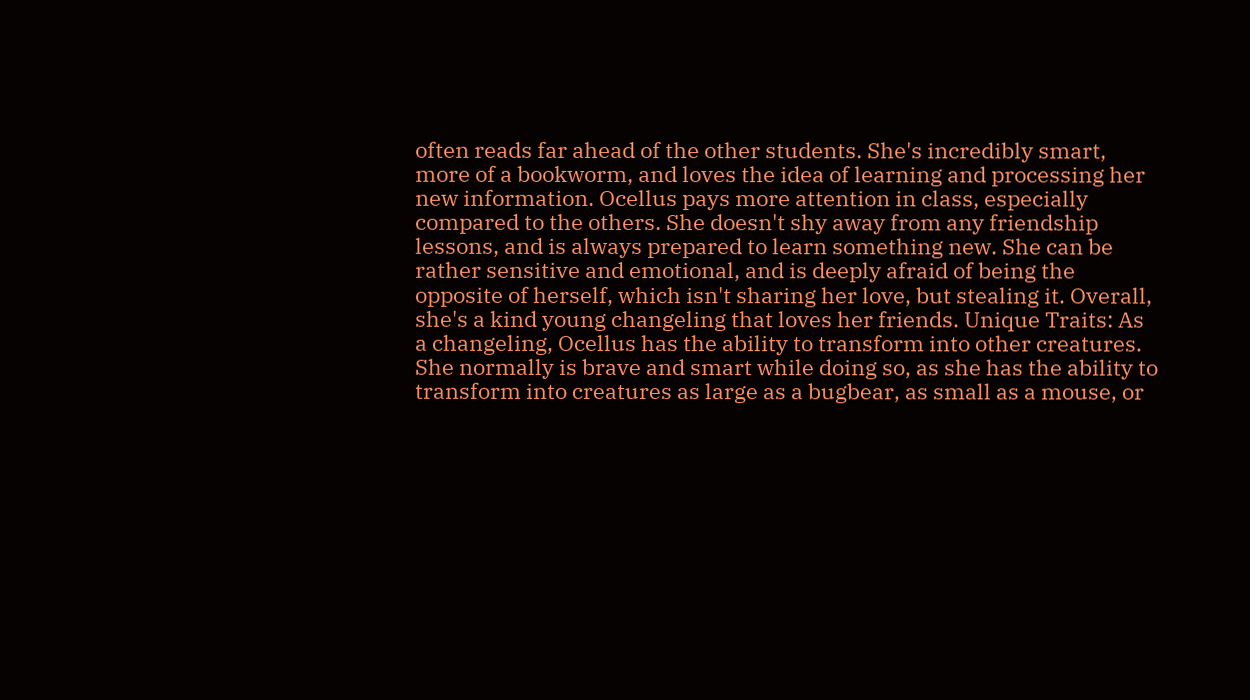often reads far ahead of the other students. She's incredibly smart, more of a bookworm, and loves the idea of learning and processing her new information. Ocellus pays more attention in class, especially compared to the others. She doesn't shy away from any friendship lessons, and is always prepared to learn something new. She can be rather sensitive and emotional, and is deeply afraid of being the opposite of herself, which isn't sharing her love, but stealing it. Overall, she's a kind young changeling that loves her friends. Unique Traits: As a changeling, Ocellus has the ability to transform into other creatures. She normally is brave and smart while doing so, as she has the ability to transform into creatures as large as a bugbear, as small as a mouse, or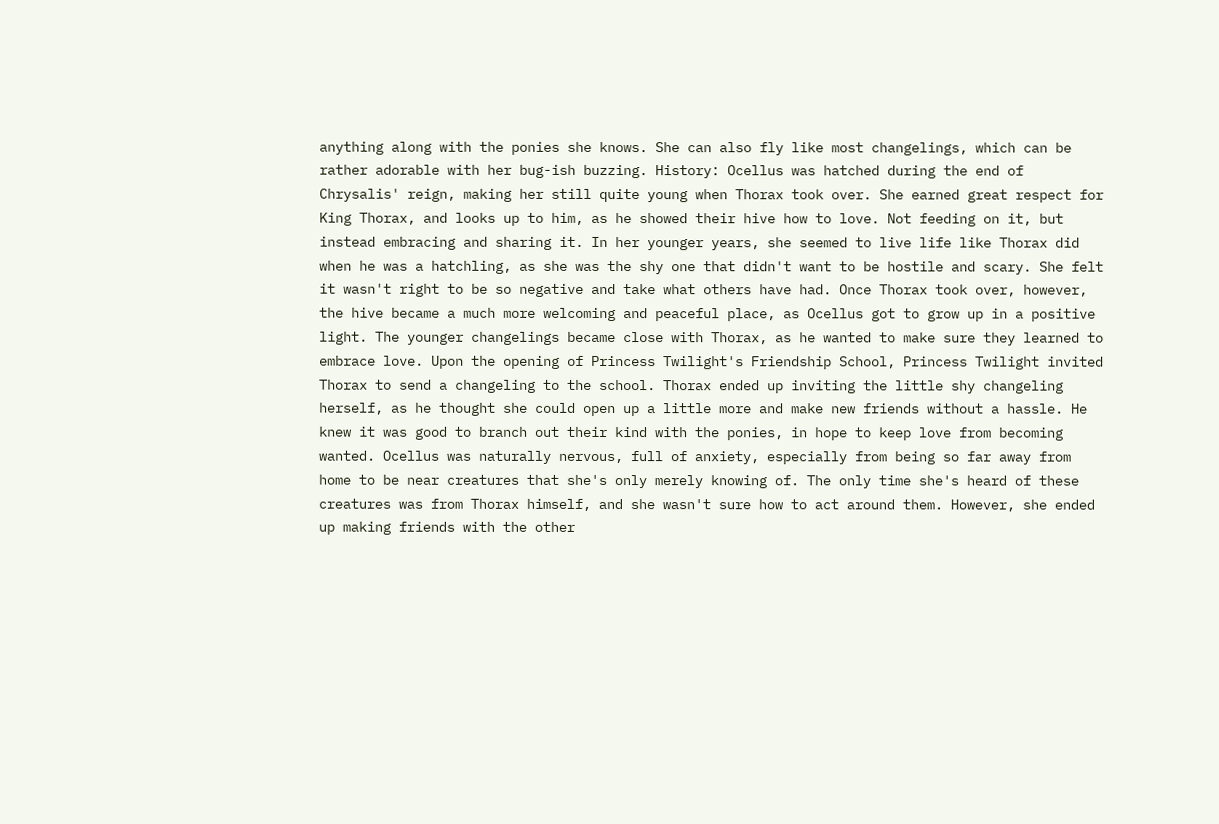anything along with the ponies she knows. She can also fly like most changelings, which can be rather adorable with her bug-ish buzzing. History: Ocellus was hatched during the end of Chrysalis' reign, making her still quite young when Thorax took over. She earned great respect for King Thorax, and looks up to him, as he showed their hive how to love. Not feeding on it, but instead embracing and sharing it. In her younger years, she seemed to live life like Thorax did when he was a hatchling, as she was the shy one that didn't want to be hostile and scary. She felt it wasn't right to be so negative and take what others have had. Once Thorax took over, however, the hive became a much more welcoming and peaceful place, as Ocellus got to grow up in a positive light. The younger changelings became close with Thorax, as he wanted to make sure they learned to embrace love. Upon the opening of Princess Twilight's Friendship School, Princess Twilight invited Thorax to send a changeling to the school. Thorax ended up inviting the little shy changeling herself, as he thought she could open up a little more and make new friends without a hassle. He knew it was good to branch out their kind with the ponies, in hope to keep love from becoming wanted. Ocellus was naturally nervous, full of anxiety, especially from being so far away from home to be near creatures that she's only merely knowing of. The only time she's heard of these creatures was from Thorax himself, and she wasn't sure how to act around them. However, she ended up making friends with the other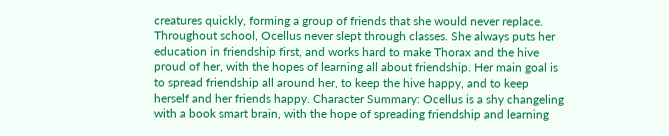creatures quickly, forming a group of friends that she would never replace. Throughout school, Ocellus never slept through classes. She always puts her education in friendship first, and works hard to make Thorax and the hive proud of her, with the hopes of learning all about friendship. Her main goal is to spread friendship all around her, to keep the hive happy, and to keep herself and her friends happy. Character Summary: Ocellus is a shy changeling with a book smart brain, with the hope of spreading friendship and learning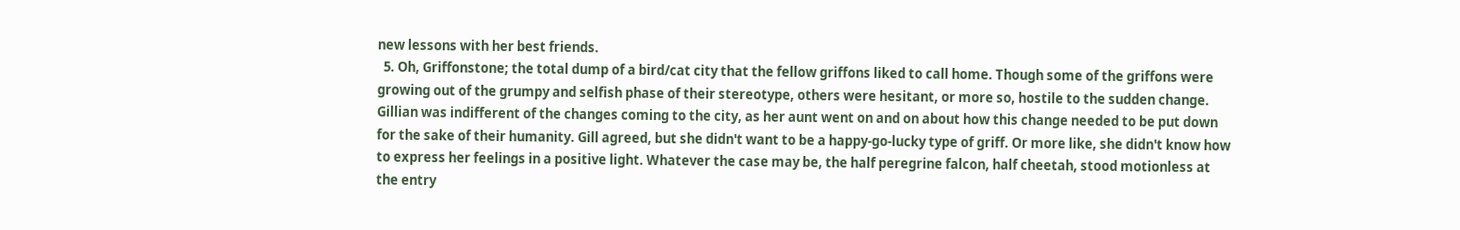new lessons with her best friends.
  5. Oh, Griffonstone; the total dump of a bird/cat city that the fellow griffons liked to call home. Though some of the griffons were growing out of the grumpy and selfish phase of their stereotype, others were hesitant, or more so, hostile to the sudden change. Gillian was indifferent of the changes coming to the city, as her aunt went on and on about how this change needed to be put down for the sake of their humanity. Gill agreed, but she didn't want to be a happy-go-lucky type of griff. Or more like, she didn't know how to express her feelings in a positive light. Whatever the case may be, the half peregrine falcon, half cheetah, stood motionless at the entry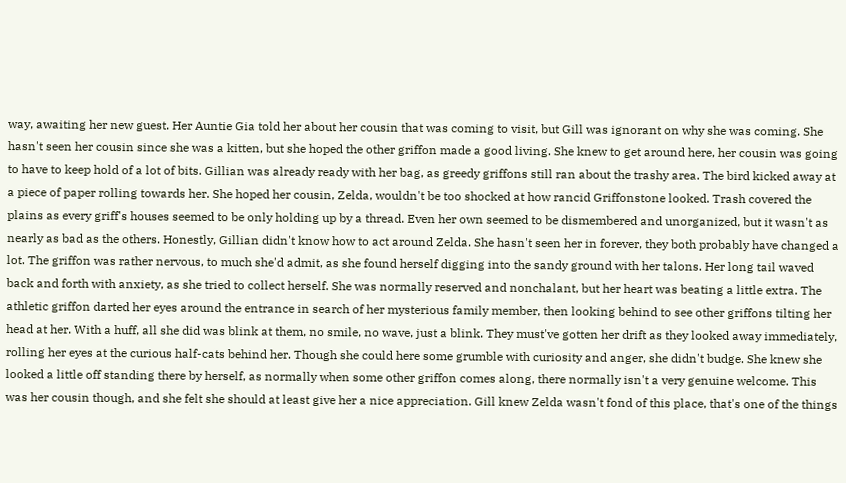way, awaiting her new guest. Her Auntie Gia told her about her cousin that was coming to visit, but Gill was ignorant on why she was coming. She hasn't seen her cousin since she was a kitten, but she hoped the other griffon made a good living. She knew to get around here, her cousin was going to have to keep hold of a lot of bits. Gillian was already ready with her bag, as greedy griffons still ran about the trashy area. The bird kicked away at a piece of paper rolling towards her. She hoped her cousin, Zelda, wouldn't be too shocked at how rancid Griffonstone looked. Trash covered the plains as every griff's houses seemed to be only holding up by a thread. Even her own seemed to be dismembered and unorganized, but it wasn't as nearly as bad as the others. Honestly, Gillian didn't know how to act around Zelda. She hasn't seen her in forever, they both probably have changed a lot. The griffon was rather nervous, to much she'd admit, as she found herself digging into the sandy ground with her talons. Her long tail waved back and forth with anxiety, as she tried to collect herself. She was normally reserved and nonchalant, but her heart was beating a little extra. The athletic griffon darted her eyes around the entrance in search of her mysterious family member, then looking behind to see other griffons tilting her head at her. With a huff, all she did was blink at them, no smile, no wave, just a blink. They must've gotten her drift as they looked away immediately, rolling her eyes at the curious half-cats behind her. Though she could here some grumble with curiosity and anger, she didn't budge. She knew she looked a little off standing there by herself, as normally when some other griffon comes along, there normally isn't a very genuine welcome. This was her cousin though, and she felt she should at least give her a nice appreciation. Gill knew Zelda wasn't fond of this place, that's one of the things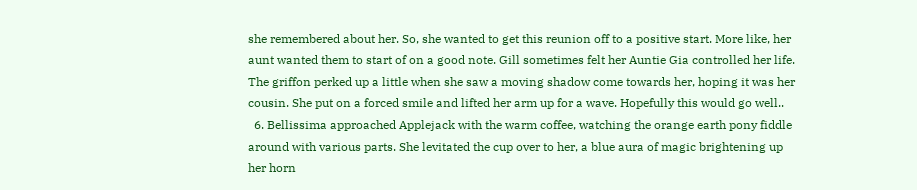she remembered about her. So, she wanted to get this reunion off to a positive start. More like, her aunt wanted them to start of on a good note. Gill sometimes felt her Auntie Gia controlled her life. The griffon perked up a little when she saw a moving shadow come towards her, hoping it was her cousin. She put on a forced smile and lifted her arm up for a wave. Hopefully this would go well..
  6. Bellissima approached Applejack with the warm coffee, watching the orange earth pony fiddle around with various parts. She levitated the cup over to her, a blue aura of magic brightening up her horn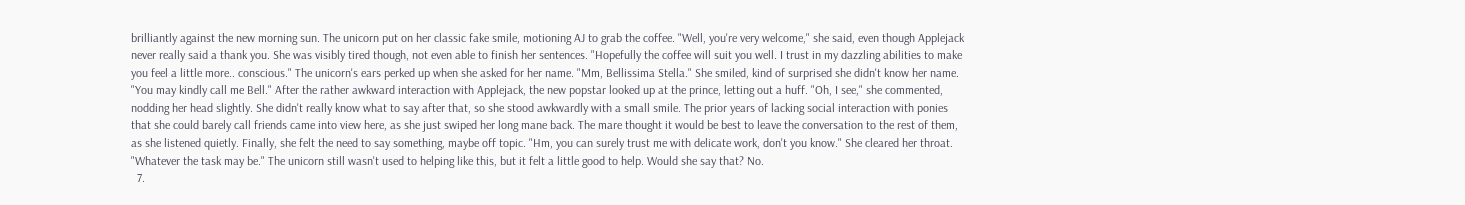brilliantly against the new morning sun. The unicorn put on her classic fake smile, motioning AJ to grab the coffee. "Well, you're very welcome," she said, even though Applejack never really said a thank you. She was visibly tired though, not even able to finish her sentences. "Hopefully the coffee will suit you well. I trust in my dazzling abilities to make you feel a little more.. conscious." The unicorn's ears perked up when she asked for her name. "Mm, Bellissima Stella." She smiled, kind of surprised she didn't know her name. "You may kindly call me Bell." After the rather awkward interaction with Applejack, the new popstar looked up at the prince, letting out a huff. "Oh, I see," she commented, nodding her head slightly. She didn't really know what to say after that, so she stood awkwardly with a small smile. The prior years of lacking social interaction with ponies that she could barely call friends came into view here, as she just swiped her long mane back. The mare thought it would be best to leave the conversation to the rest of them, as she listened quietly. Finally, she felt the need to say something, maybe off topic. "Hm, you can surely trust me with delicate work, don't you know." She cleared her throat. "Whatever the task may be." The unicorn still wasn't used to helping like this, but it felt a little good to help. Would she say that? No.
  7.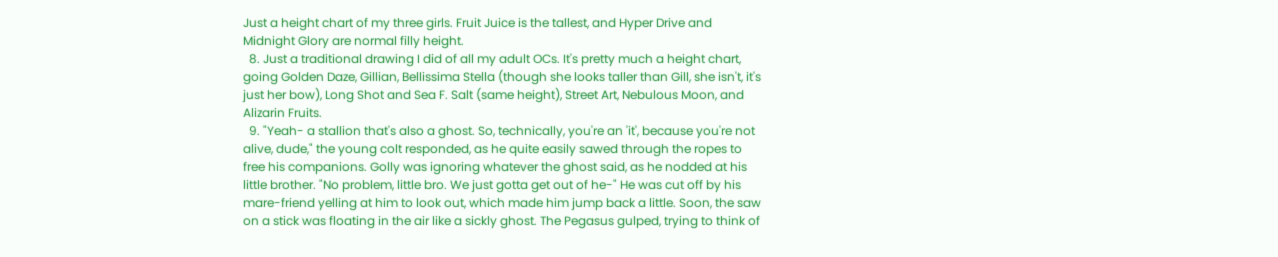Just a height chart of my three girls. Fruit Juice is the tallest, and Hyper Drive and Midnight Glory are normal filly height.
  8. Just a traditional drawing I did of all my adult OCs. It's pretty much a height chart, going Golden Daze, Gillian, Bellissima Stella (though she looks taller than Gill, she isn't, it's just her bow), Long Shot and Sea F. Salt (same height), Street Art, Nebulous Moon, and Alizarin Fruits.
  9. "Yeah- a stallion that's also a ghost. So, technically, you're an 'it', because you're not alive, dude," the young colt responded, as he quite easily sawed through the ropes to free his companions. Golly was ignoring whatever the ghost said, as he nodded at his little brother. "No problem, little bro. We just gotta get out of he-" He was cut off by his mare-friend yelling at him to look out, which made him jump back a little. Soon, the saw on a stick was floating in the air like a sickly ghost. The Pegasus gulped, trying to think of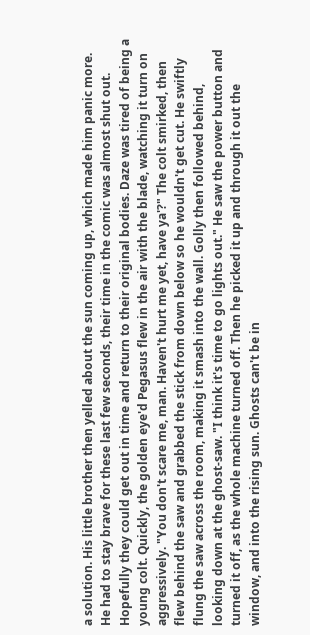a solution. His little brother then yelled about the sun coming up, which made him panic more. He had to stay brave for these last few seconds, their time in the comic was almost shut out. Hopefully they could get out in time and return to their original bodies. Daze was tired of being a young colt. Quickly, the golden eye'd Pegasus flew in the air with the blade, watching it turn on aggressively. "You don't scare me, man. Haven't hurt me yet, have ya'?" The colt smirked, then flew behind the saw and grabbed the stick from down below so he wouldn't get cut. He swiftly flung the saw across the room, making it smash into the wall. Golly then followed behind, looking down at the ghost-saw. "I think it's time to go lights out." He saw the power button and turned it off, as the whole machine turned off. Then he picked it up and through it out the window, and into the rising sun. Ghosts can't be in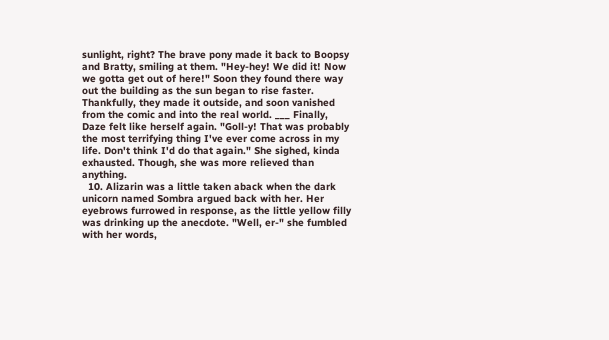sunlight, right? The brave pony made it back to Boopsy and Bratty, smiling at them. "Hey-hey! We did it! Now we gotta get out of here!" Soon they found there way out the building as the sun began to rise faster. Thankfully, they made it outside, and soon vanished from the comic and into the real world. ___ Finally, Daze felt like herself again. "Goll-y! That was probably the most terrifying thing I've ever come across in my life. Don't think I'd do that again." She sighed, kinda exhausted. Though, she was more relieved than anything.
  10. Alizarin was a little taken aback when the dark unicorn named Sombra argued back with her. Her eyebrows furrowed in response, as the little yellow filly was drinking up the anecdote. "Well, er-" she fumbled with her words,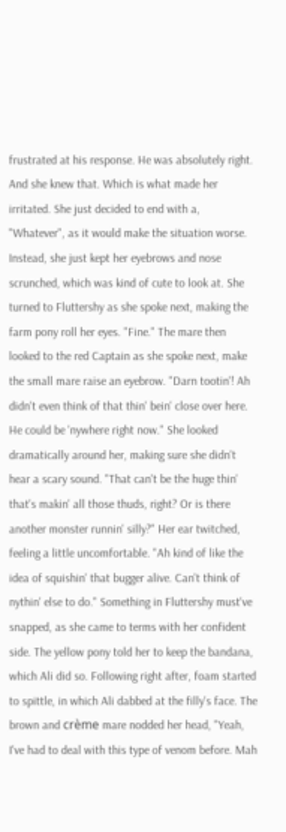frustrated at his response. He was absolutely right. And she knew that. Which is what made her irritated. She just decided to end with a, "Whatever", as it would make the situation worse. Instead, she just kept her eyebrows and nose scrunched, which was kind of cute to look at. She turned to Fluttershy as she spoke next, making the farm pony roll her eyes. "Fine." The mare then looked to the red Captain as she spoke next, make the small mare raise an eyebrow. "Darn tootin'! Ah didn't even think of that thin' bein' close over here. He could be 'nywhere right now." She looked dramatically around her, making sure she didn't hear a scary sound. "That can't be the huge thin' that's makin' all those thuds, right? Or is there another monster runnin' silly?" Her ear twitched, feeling a little uncomfortable. "Ah kind of like the idea of squishin' that bugger alive. Can't think of nythin' else to do." Something in Fluttershy must've snapped, as she came to terms with her confident side. The yellow pony told her to keep the bandana, which Ali did so. Following right after, foam started to spittle, in which Ali dabbed at the filly's face. The brown and crème mare nodded her head, "Yeah, I've had to deal with this type of venom before. Mah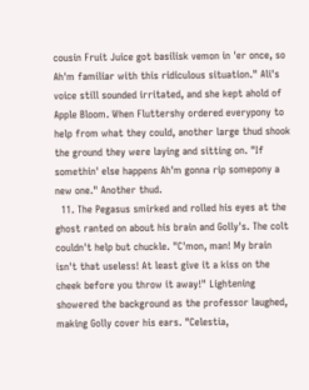cousin Fruit Juice got basilisk vemon in 'er once, so Ah'm familiar with this ridiculous situation." Ali's voice still sounded irritated, and she kept ahold of Apple Bloom. When Fluttershy ordered everypony to help from what they could, another large thud shook the ground they were laying and sitting on. "If somethin' else happens Ah'm gonna rip somepony a new one." Another thud.
  11. The Pegasus smirked and rolled his eyes at the ghost ranted on about his brain and Golly's. The colt couldn't help but chuckle. "C'mon, man! My brain isn't that useless! At least give it a kiss on the cheek before you throw it away!" Lightening showered the background as the professor laughed, making Golly cover his ears. "Celestia,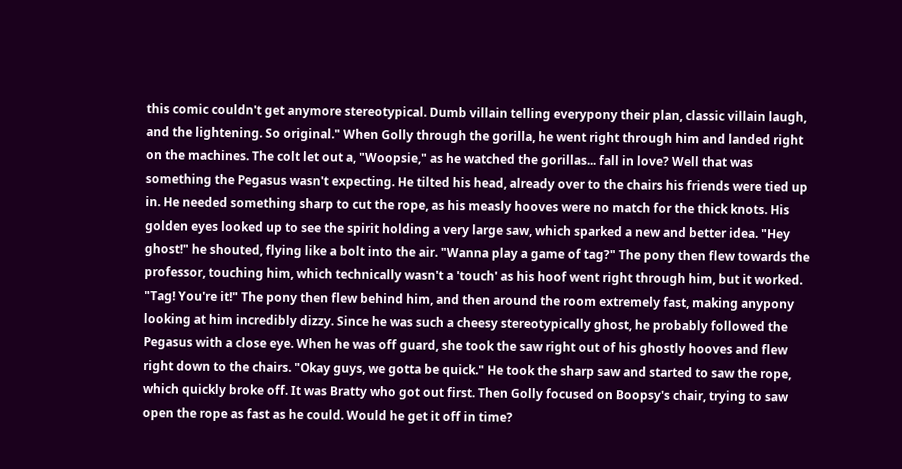this comic couldn't get anymore stereotypical. Dumb villain telling everypony their plan, classic villain laugh, and the lightening. So original." When Golly through the gorilla, he went right through him and landed right on the machines. The colt let out a, "Woopsie," as he watched the gorillas... fall in love? Well that was something the Pegasus wasn't expecting. He tilted his head, already over to the chairs his friends were tied up in. He needed something sharp to cut the rope, as his measly hooves were no match for the thick knots. His golden eyes looked up to see the spirit holding a very large saw, which sparked a new and better idea. "Hey ghost!" he shouted, flying like a bolt into the air. "Wanna play a game of tag?" The pony then flew towards the professor, touching him, which technically wasn't a 'touch' as his hoof went right through him, but it worked. "Tag! You're it!" The pony then flew behind him, and then around the room extremely fast, making anypony looking at him incredibly dizzy. Since he was such a cheesy stereotypically ghost, he probably followed the Pegasus with a close eye. When he was off guard, she took the saw right out of his ghostly hooves and flew right down to the chairs. "Okay guys, we gotta be quick." He took the sharp saw and started to saw the rope, which quickly broke off. It was Bratty who got out first. Then Golly focused on Boopsy's chair, trying to saw open the rope as fast as he could. Would he get it off in time?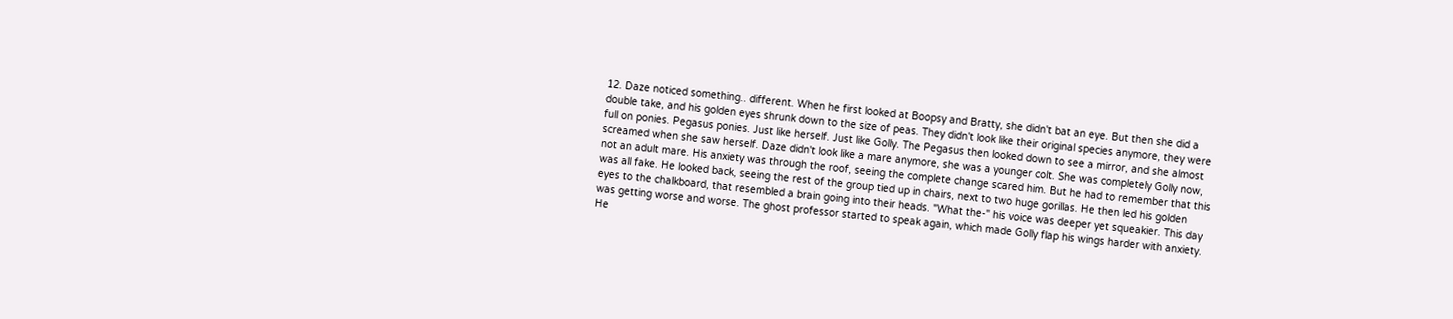12. Daze noticed something.. different. When he first looked at Boopsy and Bratty, she didn't bat an eye. But then she did a double take, and his golden eyes shrunk down to the size of peas. They didn't look like their original species anymore, they were full on ponies. Pegasus ponies. Just like herself. Just like Golly. The Pegasus then looked down to see a mirror, and she almost screamed when she saw herself. Daze didn't look like a mare anymore, she was a younger colt. She was completely Golly now, not an adult mare. His anxiety was through the roof, seeing the complete change scared him. But he had to remember that this was all fake. He looked back, seeing the rest of the group tied up in chairs, next to two huge gorillas. He then led his golden eyes to the chalkboard, that resembled a brain going into their heads. "What the-" his voice was deeper yet squeakier. This day was getting worse and worse. The ghost professor started to speak again, which made Golly flap his wings harder with anxiety. He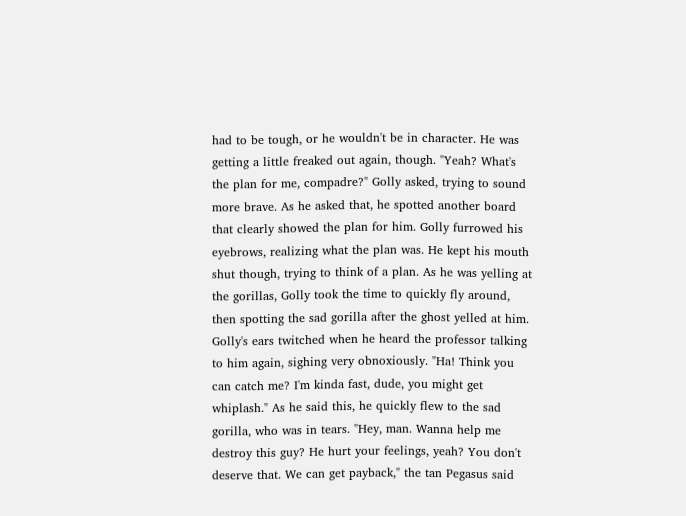had to be tough, or he wouldn't be in character. He was getting a little freaked out again, though. "Yeah? What's the plan for me, compadre?" Golly asked, trying to sound more brave. As he asked that, he spotted another board that clearly showed the plan for him. Golly furrowed his eyebrows, realizing what the plan was. He kept his mouth shut though, trying to think of a plan. As he was yelling at the gorillas, Golly took the time to quickly fly around, then spotting the sad gorilla after the ghost yelled at him. Golly's ears twitched when he heard the professor talking to him again, sighing very obnoxiously. "Ha! Think you can catch me? I'm kinda fast, dude, you might get whiplash." As he said this, he quickly flew to the sad gorilla, who was in tears. "Hey, man. Wanna help me destroy this guy? He hurt your feelings, yeah? You don't deserve that. We can get payback," the tan Pegasus said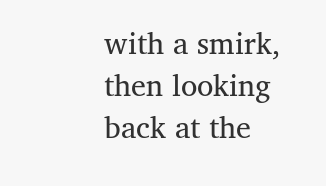with a smirk, then looking back at the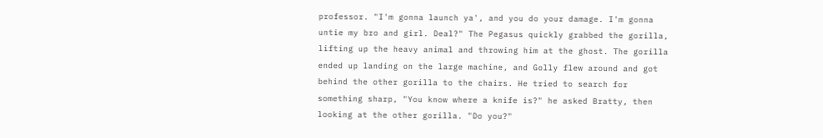professor. "I'm gonna launch ya', and you do your damage. I'm gonna untie my bro and girl. Deal?" The Pegasus quickly grabbed the gorilla, lifting up the heavy animal and throwing him at the ghost. The gorilla ended up landing on the large machine, and Golly flew around and got behind the other gorilla to the chairs. He tried to search for something sharp, "You know where a knife is?" he asked Bratty, then looking at the other gorilla. "Do you?"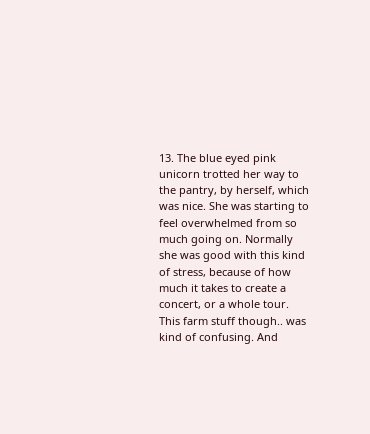13. The blue eyed pink unicorn trotted her way to the pantry, by herself, which was nice. She was starting to feel overwhelmed from so much going on. Normally she was good with this kind of stress, because of how much it takes to create a concert, or a whole tour. This farm stuff though.. was kind of confusing. And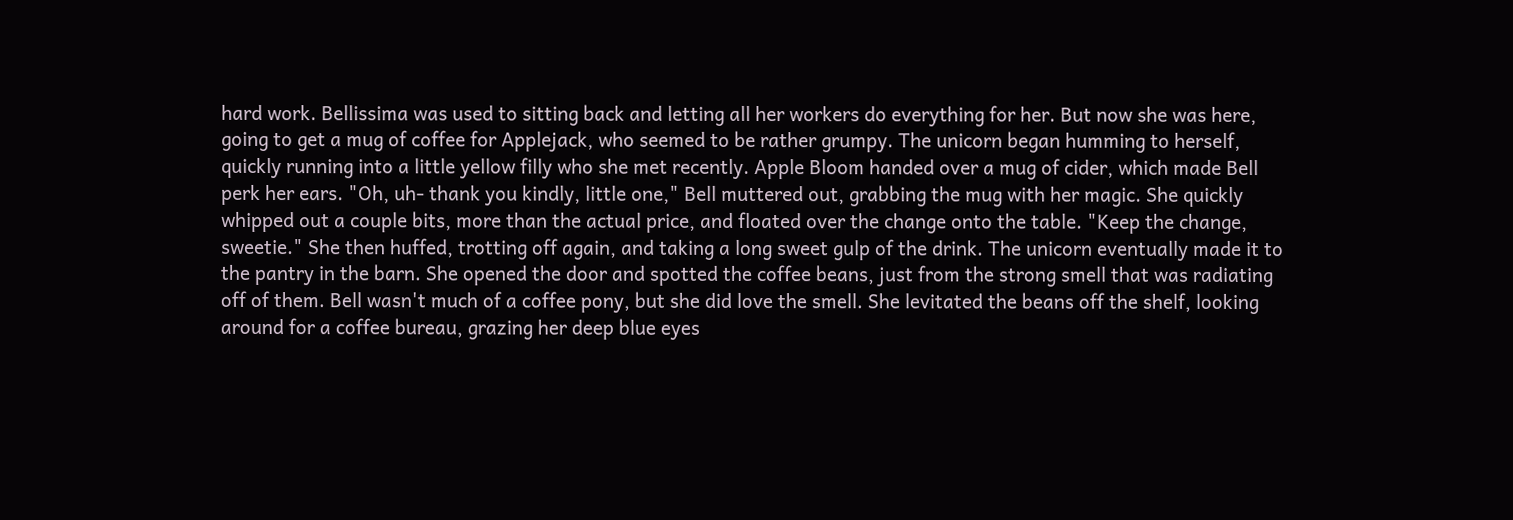hard work. Bellissima was used to sitting back and letting all her workers do everything for her. But now she was here, going to get a mug of coffee for Applejack, who seemed to be rather grumpy. The unicorn began humming to herself, quickly running into a little yellow filly who she met recently. Apple Bloom handed over a mug of cider, which made Bell perk her ears. "Oh, uh- thank you kindly, little one," Bell muttered out, grabbing the mug with her magic. She quickly whipped out a couple bits, more than the actual price, and floated over the change onto the table. "Keep the change, sweetie." She then huffed, trotting off again, and taking a long sweet gulp of the drink. The unicorn eventually made it to the pantry in the barn. She opened the door and spotted the coffee beans, just from the strong smell that was radiating off of them. Bell wasn't much of a coffee pony, but she did love the smell. She levitated the beans off the shelf, looking around for a coffee bureau, grazing her deep blue eyes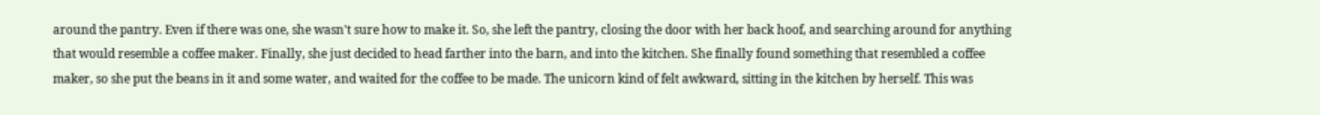around the pantry. Even if there was one, she wasn't sure how to make it. So, she left the pantry, closing the door with her back hoof, and searching around for anything that would resemble a coffee maker. Finally, she just decided to head farther into the barn, and into the kitchen. She finally found something that resembled a coffee maker, so she put the beans in it and some water, and waited for the coffee to be made. The unicorn kind of felt awkward, sitting in the kitchen by herself. This was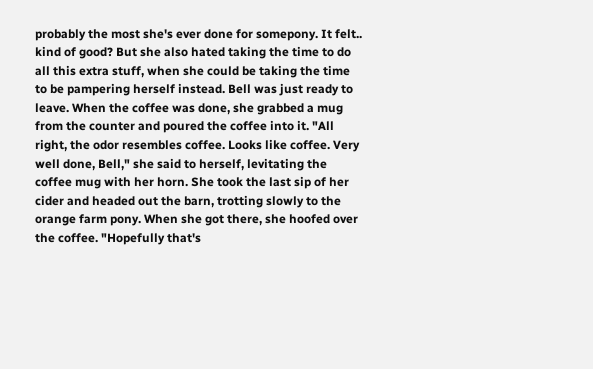probably the most she's ever done for somepony. It felt.. kind of good? But she also hated taking the time to do all this extra stuff, when she could be taking the time to be pampering herself instead. Bell was just ready to leave. When the coffee was done, she grabbed a mug from the counter and poured the coffee into it. "All right, the odor resembles coffee. Looks like coffee. Very well done, Bell," she said to herself, levitating the coffee mug with her horn. She took the last sip of her cider and headed out the barn, trotting slowly to the orange farm pony. When she got there, she hoofed over the coffee. "Hopefully that's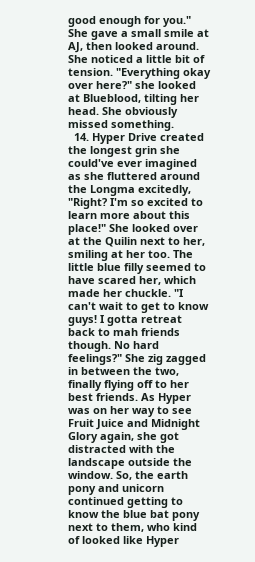good enough for you." She gave a small smile at AJ, then looked around. She noticed a little bit of tension. "Everything okay over here?" she looked at Blueblood, tilting her head. She obviously missed something.
  14. Hyper Drive created the longest grin she could've ever imagined as she fluttered around the Longma excitedly, "Right? I'm so excited to learn more about this place!" She looked over at the Quilin next to her, smiling at her too. The little blue filly seemed to have scared her, which made her chuckle. "I can't wait to get to know guys! I gotta retreat back to mah friends though. No hard feelings?" She zig zagged in between the two, finally flying off to her best friends. As Hyper was on her way to see Fruit Juice and Midnight Glory again, she got distracted with the landscape outside the window. So, the earth pony and unicorn continued getting to know the blue bat pony next to them, who kind of looked like Hyper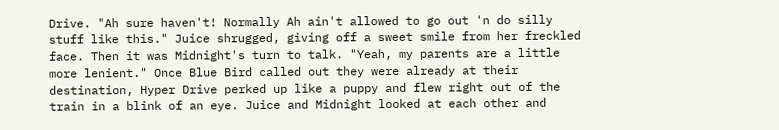Drive. "Ah sure haven't! Normally Ah ain't allowed to go out 'n do silly stuff like this." Juice shrugged, giving off a sweet smile from her freckled face. Then it was Midnight's turn to talk. "Yeah, my parents are a little more lenient." Once Blue Bird called out they were already at their destination, Hyper Drive perked up like a puppy and flew right out of the train in a blink of an eye. Juice and Midnight looked at each other and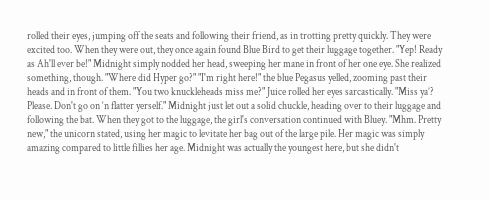rolled their eyes, jumping off the seats and following their friend, as in trotting pretty quickly. They were excited too. When they were out, they once again found Blue Bird to get their luggage together. "Yep! Ready as Ah'll ever be!" Midnight simply nodded her head, sweeping her mane in front of her one eye. She realized something, though. "Where did Hyper go?" "I'm right here!" the blue Pegasus yelled, zooming past their heads and in front of them. "You two knuckleheads miss me?" Juice rolled her eyes sarcastically. "Miss ya’? Please. Don't go on ‘n flatter yerself." Midnight just let out a solid chuckle, heading over to their luggage and following the bat. When they got to the luggage, the girl's conversation continued with Bluey. "Mhm. Pretty new," the unicorn stated, using her magic to levitate her bag out of the large pile. Her magic was simply amazing compared to little fillies her age. Midnight was actually the youngest here, but she didn't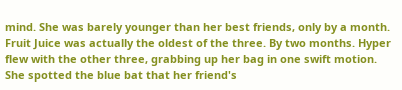mind. She was barely younger than her best friends, only by a month. Fruit Juice was actually the oldest of the three. By two months. Hyper flew with the other three, grabbing up her bag in one swift motion. She spotted the blue bat that her friend's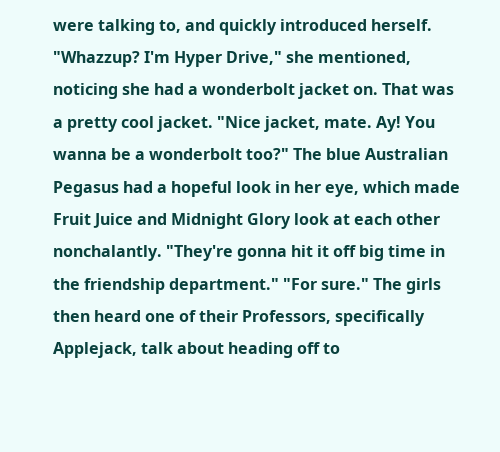were talking to, and quickly introduced herself. "Whazzup? I'm Hyper Drive," she mentioned, noticing she had a wonderbolt jacket on. That was a pretty cool jacket. "Nice jacket, mate. Ay! You wanna be a wonderbolt too?" The blue Australian Pegasus had a hopeful look in her eye, which made Fruit Juice and Midnight Glory look at each other nonchalantly. "They're gonna hit it off big time in the friendship department." "For sure." The girls then heard one of their Professors, specifically Applejack, talk about heading off to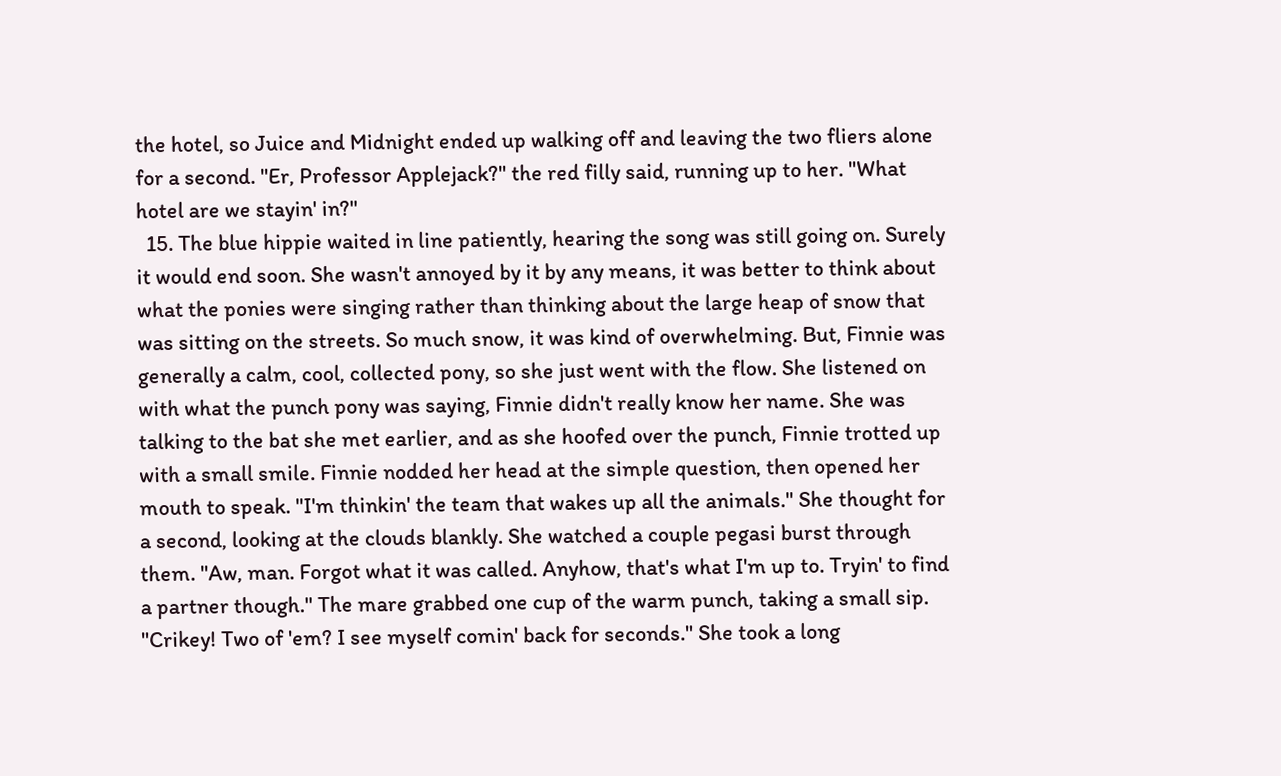the hotel, so Juice and Midnight ended up walking off and leaving the two fliers alone for a second. "Er, Professor Applejack?" the red filly said, running up to her. "What hotel are we stayin' in?"
  15. The blue hippie waited in line patiently, hearing the song was still going on. Surely it would end soon. She wasn't annoyed by it by any means, it was better to think about what the ponies were singing rather than thinking about the large heap of snow that was sitting on the streets. So much snow, it was kind of overwhelming. But, Finnie was generally a calm, cool, collected pony, so she just went with the flow. She listened on with what the punch pony was saying, Finnie didn't really know her name. She was talking to the bat she met earlier, and as she hoofed over the punch, Finnie trotted up with a small smile. Finnie nodded her head at the simple question, then opened her mouth to speak. "I'm thinkin' the team that wakes up all the animals." She thought for a second, looking at the clouds blankly. She watched a couple pegasi burst through them. "Aw, man. Forgot what it was called. Anyhow, that's what I'm up to. Tryin' to find a partner though." The mare grabbed one cup of the warm punch, taking a small sip. "Crikey! Two of 'em? I see myself comin' back for seconds." She took a long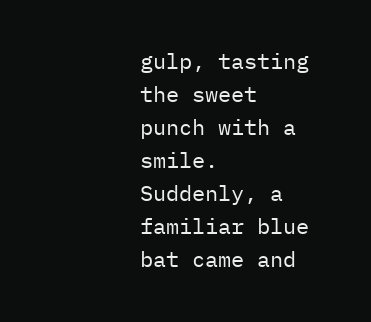gulp, tasting the sweet punch with a smile. Suddenly, a familiar blue bat came and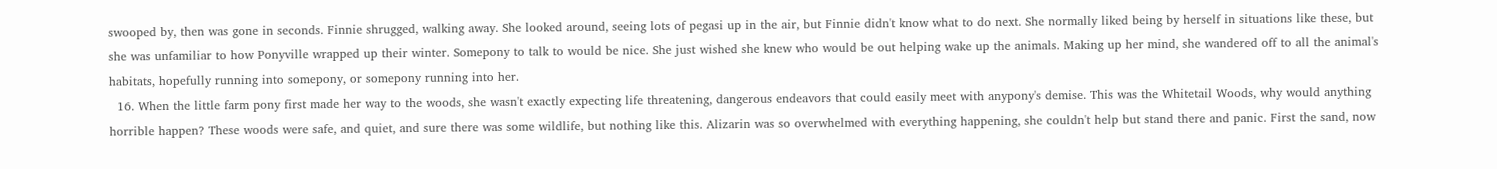swooped by, then was gone in seconds. Finnie shrugged, walking away. She looked around, seeing lots of pegasi up in the air, but Finnie didn't know what to do next. She normally liked being by herself in situations like these, but she was unfamiliar to how Ponyville wrapped up their winter. Somepony to talk to would be nice. She just wished she knew who would be out helping wake up the animals. Making up her mind, she wandered off to all the animal's habitats, hopefully running into somepony, or somepony running into her.
  16. When the little farm pony first made her way to the woods, she wasn't exactly expecting life threatening, dangerous endeavors that could easily meet with anypony's demise. This was the Whitetail Woods, why would anything horrible happen? These woods were safe, and quiet, and sure there was some wildlife, but nothing like this. Alizarin was so overwhelmed with everything happening, she couldn't help but stand there and panic. First the sand, now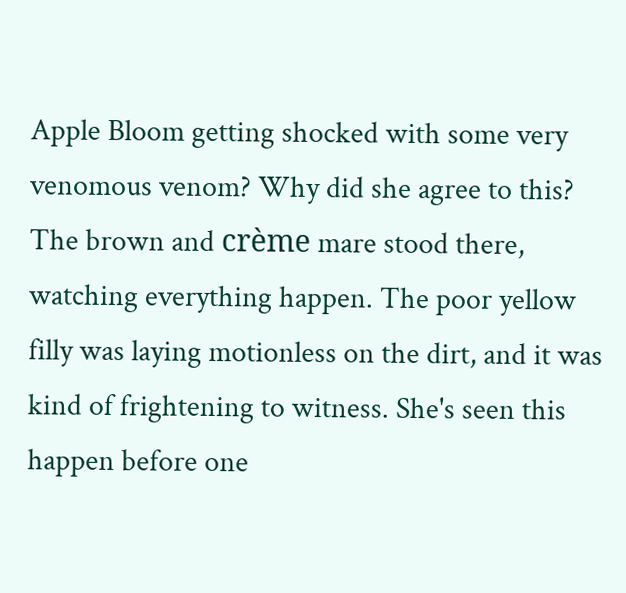Apple Bloom getting shocked with some very venomous venom? Why did she agree to this? The brown and crème mare stood there, watching everything happen. The poor yellow filly was laying motionless on the dirt, and it was kind of frightening to witness. She's seen this happen before one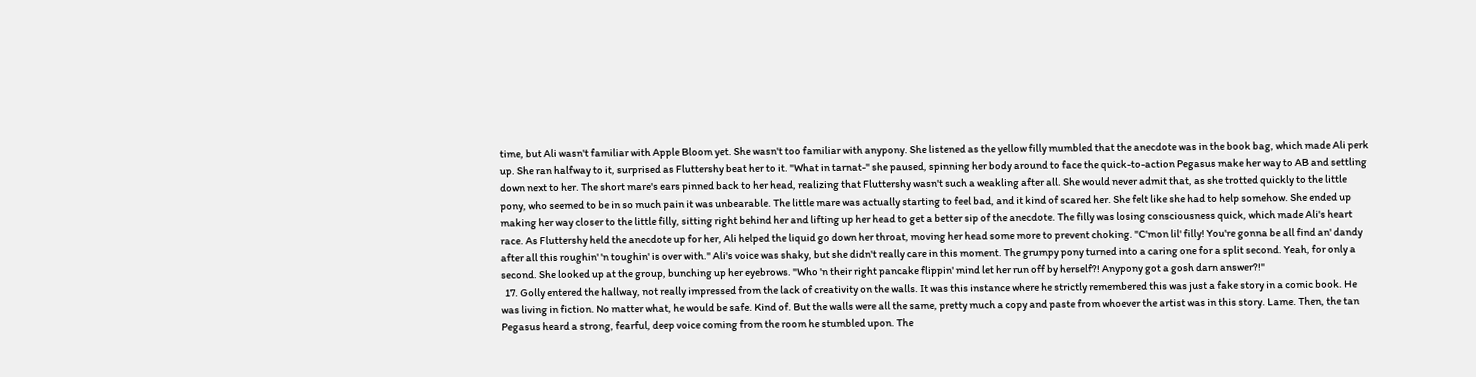time, but Ali wasn't familiar with Apple Bloom yet. She wasn't too familiar with anypony. She listened as the yellow filly mumbled that the anecdote was in the book bag, which made Ali perk up. She ran halfway to it, surprised as Fluttershy beat her to it. "What in tarnat-" she paused, spinning her body around to face the quick-to-action Pegasus make her way to AB and settling down next to her. The short mare's ears pinned back to her head, realizing that Fluttershy wasn't such a weakling after all. She would never admit that, as she trotted quickly to the little pony, who seemed to be in so much pain it was unbearable. The little mare was actually starting to feel bad, and it kind of scared her. She felt like she had to help somehow. She ended up making her way closer to the little filly, sitting right behind her and lifting up her head to get a better sip of the anecdote. The filly was losing consciousness quick, which made Ali's heart race. As Fluttershy held the anecdote up for her, Ali helped the liquid go down her throat, moving her head some more to prevent choking. "C'mon lil' filly! You're gonna be all find an' dandy after all this roughin' 'n toughin' is over with." Ali's voice was shaky, but she didn't really care in this moment. The grumpy pony turned into a caring one for a split second. Yeah, for only a second. She looked up at the group, bunching up her eyebrows. "Who 'n their right pancake flippin' mind let her run off by herself?! Anypony got a gosh darn answer?!"
  17. Golly entered the hallway, not really impressed from the lack of creativity on the walls. It was this instance where he strictly remembered this was just a fake story in a comic book. He was living in fiction. No matter what, he would be safe. Kind of. But the walls were all the same, pretty much a copy and paste from whoever the artist was in this story. Lame. Then, the tan Pegasus heard a strong, fearful, deep voice coming from the room he stumbled upon. The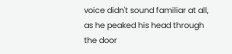voice didn't sound familiar at all, as he peaked his head through the door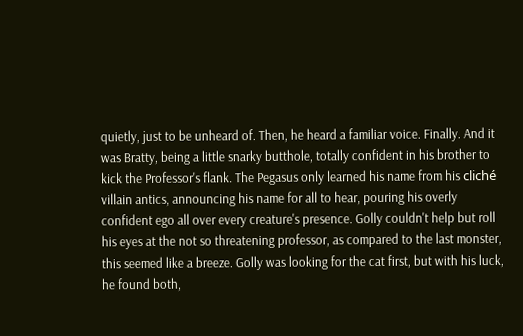quietly, just to be unheard of. Then, he heard a familiar voice. Finally. And it was Bratty, being a little snarky butthole, totally confident in his brother to kick the Professor's flank. The Pegasus only learned his name from his cliché villain antics, announcing his name for all to hear, pouring his overly confident ego all over every creature's presence. Golly couldn't help but roll his eyes at the not so threatening professor, as compared to the last monster, this seemed like a breeze. Golly was looking for the cat first, but with his luck, he found both,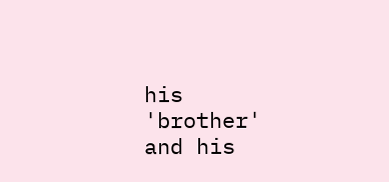his 'brother' and his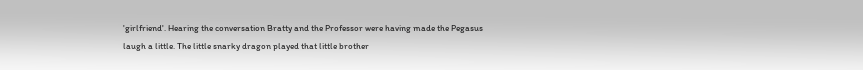'girlfriend'. Hearing the conversation Bratty and the Professor were having made the Pegasus laugh a little. The little snarky dragon played that little brother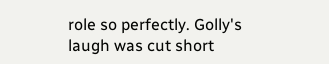role so perfectly. Golly's laugh was cut short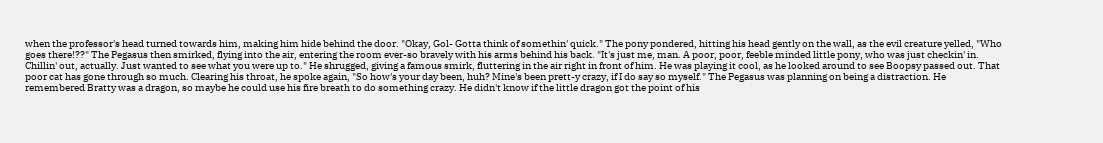when the professor's head turned towards him, making him hide behind the door. "Okay, Gol- Gotta think of somethin' quick." The pony pondered, hitting his head gently on the wall, as the evil creature yelled, "Who goes there!??" The Pegasus then smirked, flying into the air, entering the room ever-so bravely with his arms behind his back. "It's just me, man. A poor, poor, feeble minded little pony, who was just checkin' in. Chillin' out, actually. Just wanted to see what you were up to." He shrugged, giving a famous smirk, fluttering in the air right in front of him. He was playing it cool, as he looked around to see Boopsy passed out. That poor cat has gone through so much. Clearing his throat, he spoke again, "So how's your day been, huh? Mine's been prett-y crazy, if I do say so myself." The Pegasus was planning on being a distraction. He remembered Bratty was a dragon, so maybe he could use his fire breath to do something crazy. He didn't know if the little dragon got the point of his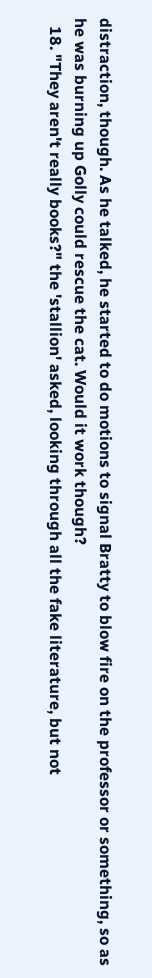distraction, though. As he talked, he started to do motions to signal Bratty to blow fire on the professor or something, so as he was burning up Golly could rescue the cat. Would it work though?
  18. "They aren't really books?" the 'stallion' asked, looking through all the fake literature, but not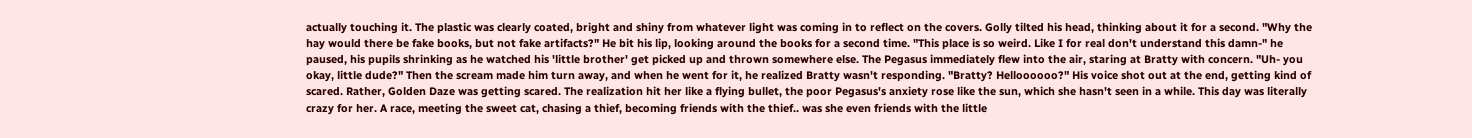actually touching it. The plastic was clearly coated, bright and shiny from whatever light was coming in to reflect on the covers. Golly tilted his head, thinking about it for a second. "Why the hay would there be fake books, but not fake artifacts?" He bit his lip, looking around the books for a second time. "This place is so weird. Like I for real don't understand this damn-" he paused, his pupils shrinking as he watched his 'little brother' get picked up and thrown somewhere else. The Pegasus immediately flew into the air, staring at Bratty with concern. "Uh- you okay, little dude?" Then the scream made him turn away, and when he went for it, he realized Bratty wasn't responding. "Bratty? Helloooooo?" His voice shot out at the end, getting kind of scared. Rather, Golden Daze was getting scared. The realization hit her like a flying bullet, the poor Pegasus's anxiety rose like the sun, which she hasn't seen in a while. This day was literally crazy for her. A race, meeting the sweet cat, chasing a thief, becoming friends with the thief.. was she even friends with the little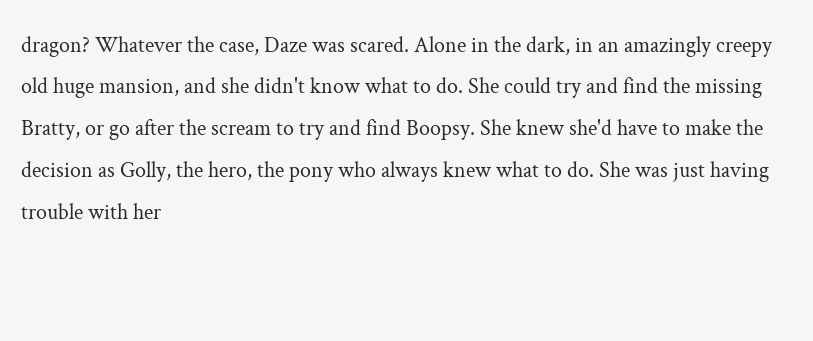dragon? Whatever the case, Daze was scared. Alone in the dark, in an amazingly creepy old huge mansion, and she didn't know what to do. She could try and find the missing Bratty, or go after the scream to try and find Boopsy. She knew she'd have to make the decision as Golly, the hero, the pony who always knew what to do. She was just having trouble with her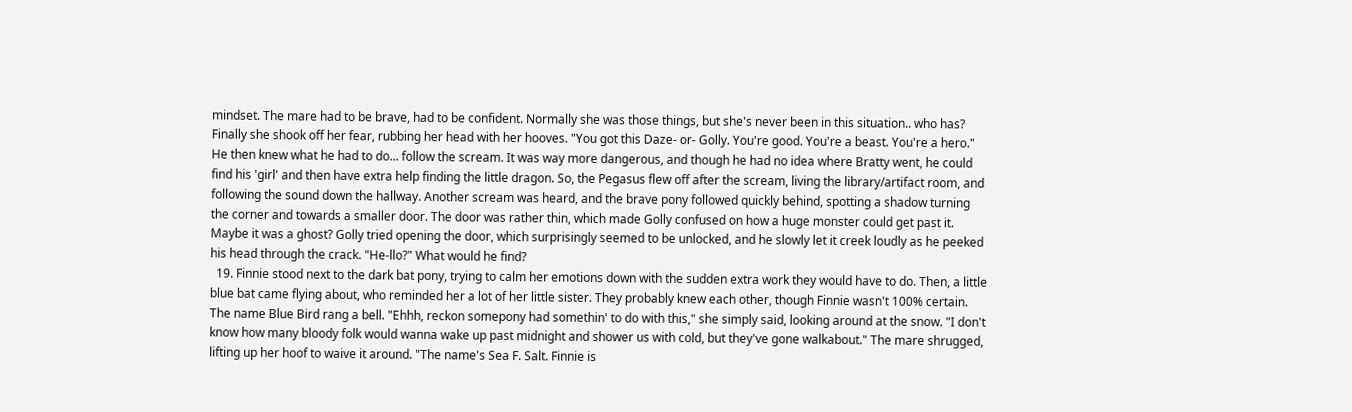mindset. The mare had to be brave, had to be confident. Normally she was those things, but she's never been in this situation.. who has? Finally she shook off her fear, rubbing her head with her hooves. "You got this Daze- or- Golly. You're good. You're a beast. You're a hero." He then knew what he had to do... follow the scream. It was way more dangerous, and though he had no idea where Bratty went, he could find his 'girl' and then have extra help finding the little dragon. So, the Pegasus flew off after the scream, living the library/artifact room, and following the sound down the hallway. Another scream was heard, and the brave pony followed quickly behind, spotting a shadow turning the corner and towards a smaller door. The door was rather thin, which made Golly confused on how a huge monster could get past it. Maybe it was a ghost? Golly tried opening the door, which surprisingly seemed to be unlocked, and he slowly let it creek loudly as he peeked his head through the crack. "He-llo?" What would he find?
  19. Finnie stood next to the dark bat pony, trying to calm her emotions down with the sudden extra work they would have to do. Then, a little blue bat came flying about, who reminded her a lot of her little sister. They probably knew each other, though Finnie wasn't 100% certain. The name Blue Bird rang a bell. "Ehhh, reckon somepony had somethin' to do with this," she simply said, looking around at the snow. "I don't know how many bloody folk would wanna wake up past midnight and shower us with cold, but they've gone walkabout." The mare shrugged, lifting up her hoof to waive it around. "The name's Sea F. Salt. Finnie is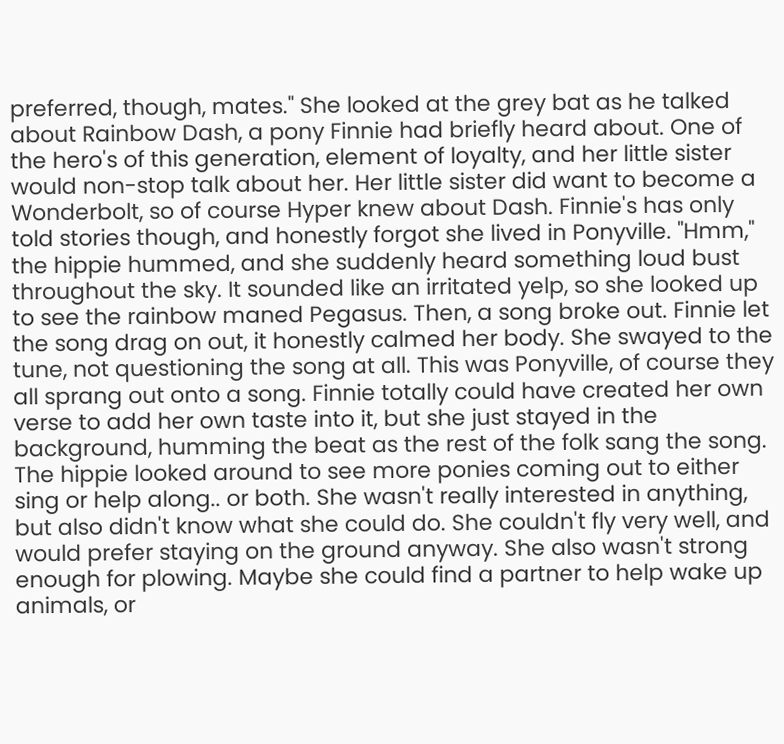preferred, though, mates." She looked at the grey bat as he talked about Rainbow Dash, a pony Finnie had briefly heard about. One of the hero's of this generation, element of loyalty, and her little sister would non-stop talk about her. Her little sister did want to become a Wonderbolt, so of course Hyper knew about Dash. Finnie's has only told stories though, and honestly forgot she lived in Ponyville. "Hmm," the hippie hummed, and she suddenly heard something loud bust throughout the sky. It sounded like an irritated yelp, so she looked up to see the rainbow maned Pegasus. Then, a song broke out. Finnie let the song drag on out, it honestly calmed her body. She swayed to the tune, not questioning the song at all. This was Ponyville, of course they all sprang out onto a song. Finnie totally could have created her own verse to add her own taste into it, but she just stayed in the background, humming the beat as the rest of the folk sang the song. The hippie looked around to see more ponies coming out to either sing or help along.. or both. She wasn't really interested in anything, but also didn't know what she could do. She couldn't fly very well, and would prefer staying on the ground anyway. She also wasn't strong enough for plowing. Maybe she could find a partner to help wake up animals, or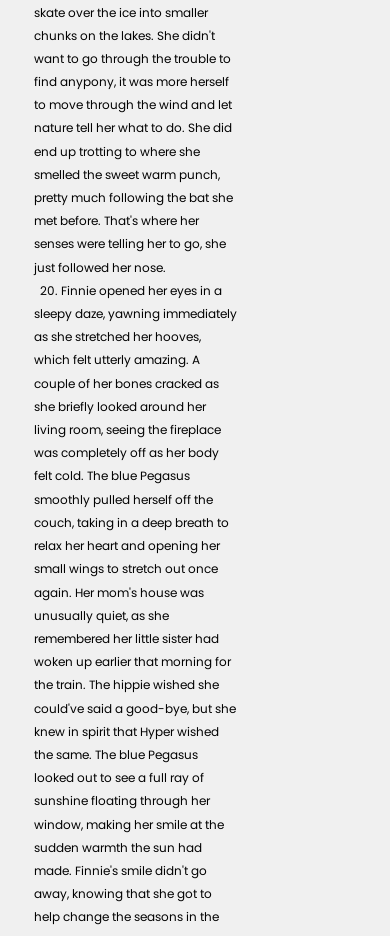skate over the ice into smaller chunks on the lakes. She didn't want to go through the trouble to find anypony, it was more herself to move through the wind and let nature tell her what to do. She did end up trotting to where she smelled the sweet warm punch, pretty much following the bat she met before. That's where her senses were telling her to go, she just followed her nose.
  20. Finnie opened her eyes in a sleepy daze, yawning immediately as she stretched her hooves, which felt utterly amazing. A couple of her bones cracked as she briefly looked around her living room, seeing the fireplace was completely off as her body felt cold. The blue Pegasus smoothly pulled herself off the couch, taking in a deep breath to relax her heart and opening her small wings to stretch out once again. Her mom's house was unusually quiet, as she remembered her little sister had woken up earlier that morning for the train. The hippie wished she could've said a good-bye, but she knew in spirit that Hyper wished the same. The blue Pegasus looked out to see a full ray of sunshine floating through her window, making her smile at the sudden warmth the sun had made. Finnie's smile didn't go away, knowing that she got to help change the seasons in the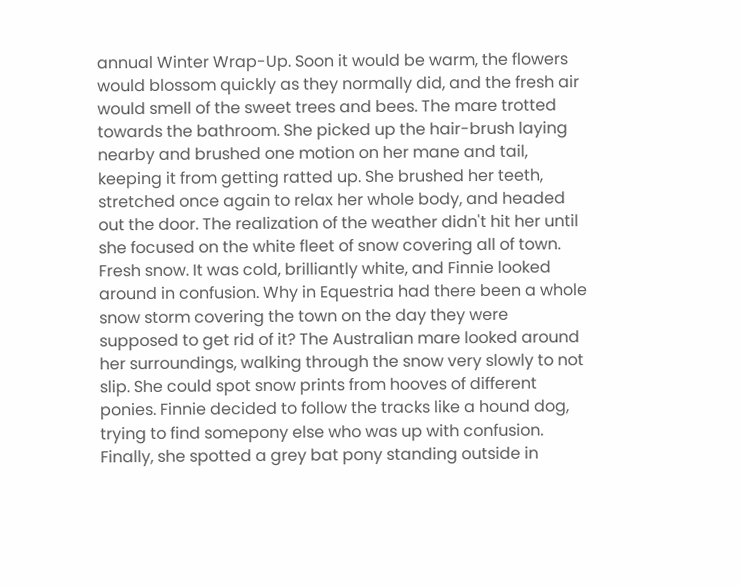annual Winter Wrap-Up. Soon it would be warm, the flowers would blossom quickly as they normally did, and the fresh air would smell of the sweet trees and bees. The mare trotted towards the bathroom. She picked up the hair-brush laying nearby and brushed one motion on her mane and tail, keeping it from getting ratted up. She brushed her teeth, stretched once again to relax her whole body, and headed out the door. The realization of the weather didn't hit her until she focused on the white fleet of snow covering all of town. Fresh snow. It was cold, brilliantly white, and Finnie looked around in confusion. Why in Equestria had there been a whole snow storm covering the town on the day they were supposed to get rid of it? The Australian mare looked around her surroundings, walking through the snow very slowly to not slip. She could spot snow prints from hooves of different ponies. Finnie decided to follow the tracks like a hound dog, trying to find somepony else who was up with confusion. Finally, she spotted a grey bat pony standing outside in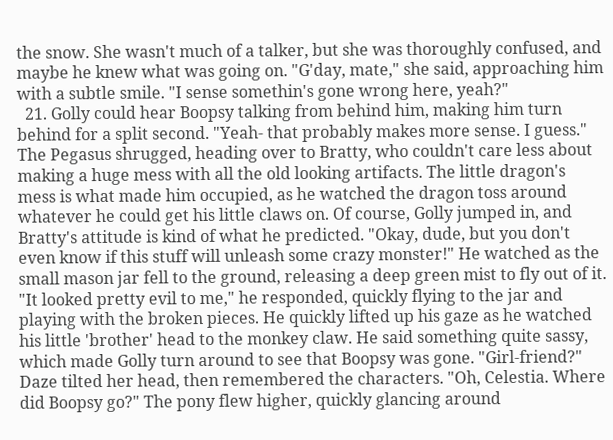the snow. She wasn't much of a talker, but she was thoroughly confused, and maybe he knew what was going on. "G'day, mate," she said, approaching him with a subtle smile. "I sense somethin's gone wrong here, yeah?"
  21. Golly could hear Boopsy talking from behind him, making him turn behind for a split second. "Yeah- that probably makes more sense. I guess." The Pegasus shrugged, heading over to Bratty, who couldn't care less about making a huge mess with all the old looking artifacts. The little dragon's mess is what made him occupied, as he watched the dragon toss around whatever he could get his little claws on. Of course, Golly jumped in, and Bratty's attitude is kind of what he predicted. "Okay, dude, but you don't even know if this stuff will unleash some crazy monster!" He watched as the small mason jar fell to the ground, releasing a deep green mist to fly out of it. "It looked pretty evil to me," he responded, quickly flying to the jar and playing with the broken pieces. He quickly lifted up his gaze as he watched his little 'brother' head to the monkey claw. He said something quite sassy, which made Golly turn around to see that Boopsy was gone. "Girl-friend?" Daze tilted her head, then remembered the characters. "Oh, Celestia. Where did Boopsy go?" The pony flew higher, quickly glancing around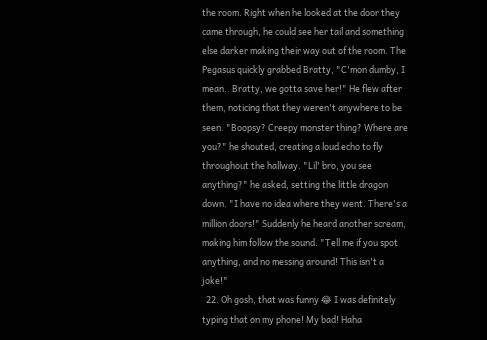the room. Right when he looked at the door they came through, he could see her tail and something else darker making their way out of the room. The Pegasus quickly grabbed Bratty, "C'mon dumby, I mean.. Bratty, we gotta save her!" He flew after them, noticing that they weren't anywhere to be seen. "Boopsy? Creepy monster thing? Where are you?" he shouted, creating a loud echo to fly throughout the hallway. "Lil' bro, you see anything?" he asked, setting the little dragon down. "I have no idea where they went. There's a million doors!" Suddenly he heard another scream, making him follow the sound. "Tell me if you spot anything, and no messing around! This isn't a joke!"
  22. Oh gosh, that was funny 😂 I was definitely typing that on my phone! My bad! Haha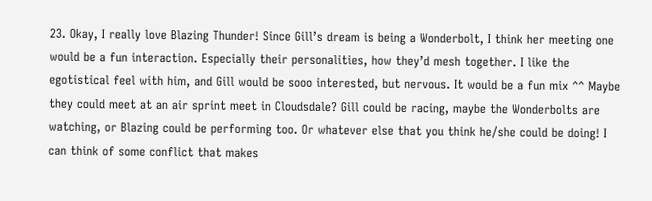23. Okay, I really love Blazing Thunder! Since Gill’s dream is being a Wonderbolt, I think her meeting one would be a fun interaction. Especially their personalities, how they’d mesh together. I like the egotistical feel with him, and Gill would be sooo interested, but nervous. It would be a fun mix ^^ Maybe they could meet at an air sprint meet in Cloudsdale? Gill could be racing, maybe the Wonderbolts are watching, or Blazing could be performing too. Or whatever else that you think he/she could be doing! I can think of some conflict that makes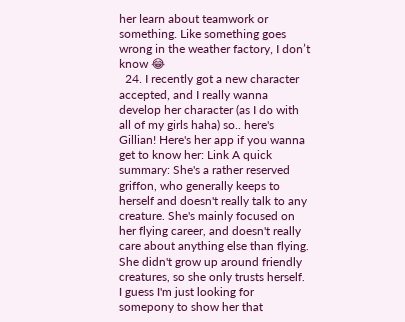her learn about teamwork or something. Like something goes wrong in the weather factory, I don’t know 😂
  24. I recently got a new character accepted, and I really wanna develop her character (as I do with all of my girls haha) so.. here's Gillian! Here's her app if you wanna get to know her: Link A quick summary: She's a rather reserved griffon, who generally keeps to herself and doesn't really talk to any creature. She's mainly focused on her flying career, and doesn't really care about anything else than flying. She didn't grow up around friendly creatures, so she only trusts herself. I guess I'm just looking for somepony to show her that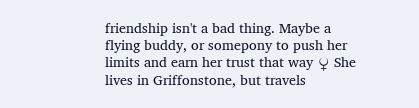friendship isn't a bad thing. Maybe a flying buddy, or somepony to push her limits and earn her trust that way ♀ She lives in Griffonstone, but travels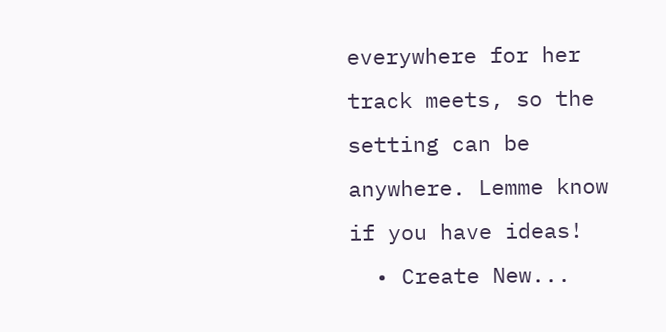everywhere for her track meets, so the setting can be anywhere. Lemme know if you have ideas!
  • Create New...